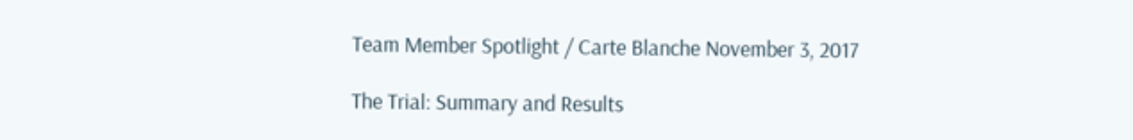Team Member Spotlight / Carte Blanche November 3, 2017

The Trial: Summary and Results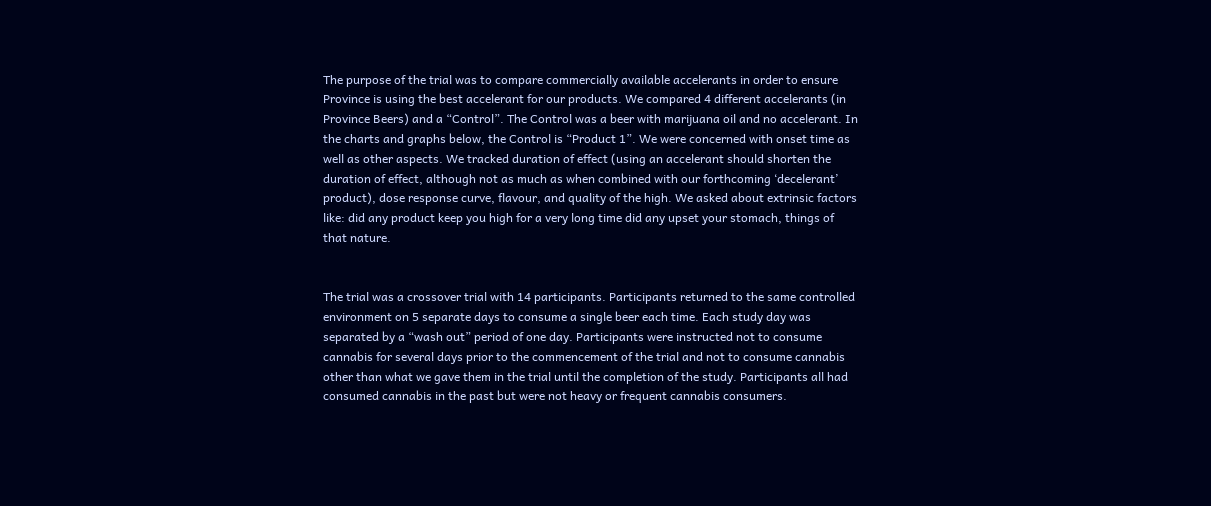The purpose of the trial was to compare commercially available accelerants in order to ensure Province is using the best accelerant for our products. We compared 4 different accelerants (in Province Beers) and a “Control”. The Control was a beer with marijuana oil and no accelerant. In the charts and graphs below, the Control is “Product 1”. We were concerned with onset time as well as other aspects. We tracked duration of effect (using an accelerant should shorten the duration of effect, although not as much as when combined with our forthcoming ‘decelerant’ product), dose response curve, flavour, and quality of the high. We asked about extrinsic factors like: did any product keep you high for a very long time did any upset your stomach, things of that nature.


The trial was a crossover trial with 14 participants. Participants returned to the same controlled environment on 5 separate days to consume a single beer each time. Each study day was separated by a “wash out” period of one day. Participants were instructed not to consume cannabis for several days prior to the commencement of the trial and not to consume cannabis other than what we gave them in the trial until the completion of the study. Participants all had consumed cannabis in the past but were not heavy or frequent cannabis consumers.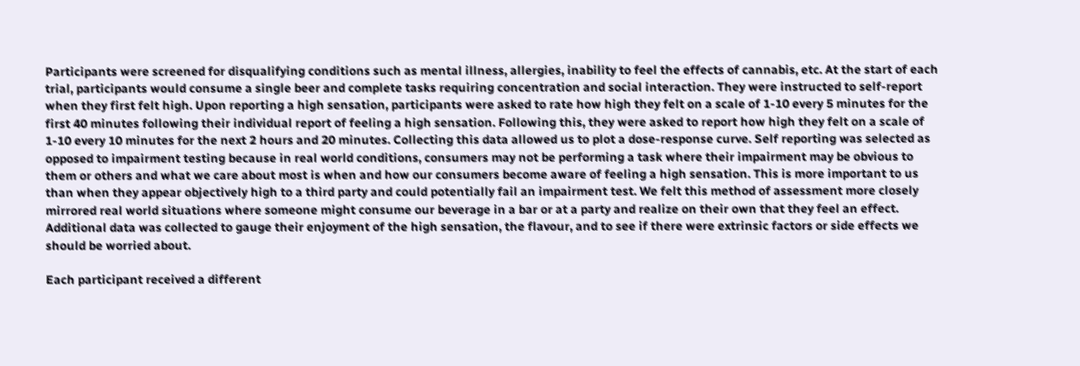Participants were screened for disqualifying conditions such as mental illness, allergies, inability to feel the effects of cannabis, etc. At the start of each trial, participants would consume a single beer and complete tasks requiring concentration and social interaction. They were instructed to self-report when they first felt high. Upon reporting a high sensation, participants were asked to rate how high they felt on a scale of 1-10 every 5 minutes for the first 40 minutes following their individual report of feeling a high sensation. Following this, they were asked to report how high they felt on a scale of 1-10 every 10 minutes for the next 2 hours and 20 minutes. Collecting this data allowed us to plot a dose-response curve. Self reporting was selected as opposed to impairment testing because in real world conditions, consumers may not be performing a task where their impairment may be obvious to them or others and what we care about most is when and how our consumers become aware of feeling a high sensation. This is more important to us than when they appear objectively high to a third party and could potentially fail an impairment test. We felt this method of assessment more closely mirrored real world situations where someone might consume our beverage in a bar or at a party and realize on their own that they feel an effect. Additional data was collected to gauge their enjoyment of the high sensation, the flavour, and to see if there were extrinsic factors or side effects we should be worried about.

Each participant received a different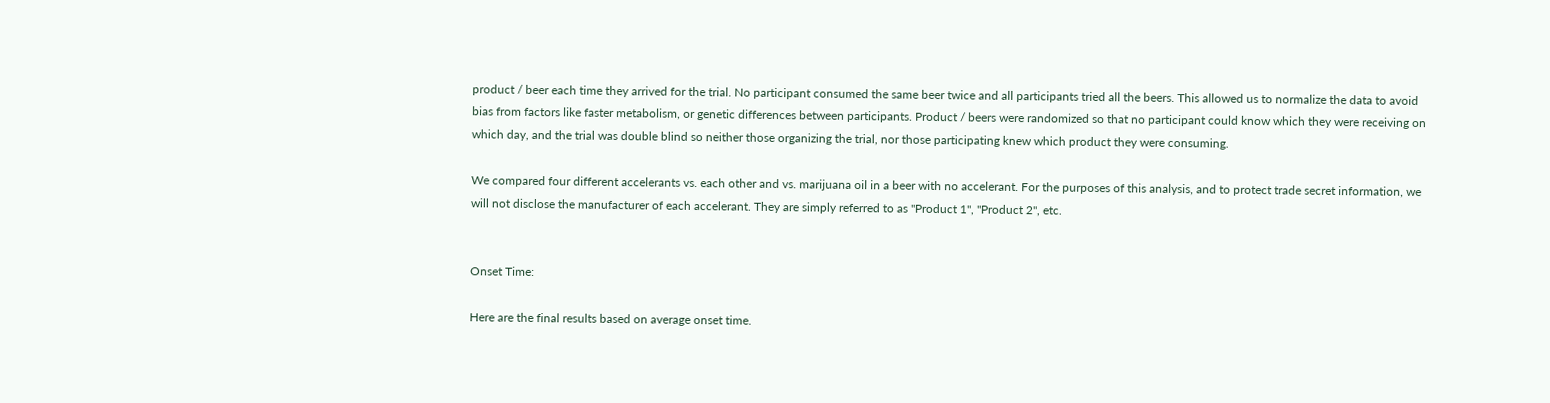product / beer each time they arrived for the trial. No participant consumed the same beer twice and all participants tried all the beers. This allowed us to normalize the data to avoid bias from factors like faster metabolism, or genetic differences between participants. Product / beers were randomized so that no participant could know which they were receiving on which day, and the trial was double blind so neither those organizing the trial, nor those participating knew which product they were consuming.

We compared four different accelerants vs. each other and vs. marijuana oil in a beer with no accelerant. For the purposes of this analysis, and to protect trade secret information, we will not disclose the manufacturer of each accelerant. They are simply referred to as "Product 1", "Product 2", etc.


Onset Time:

Here are the final results based on average onset time.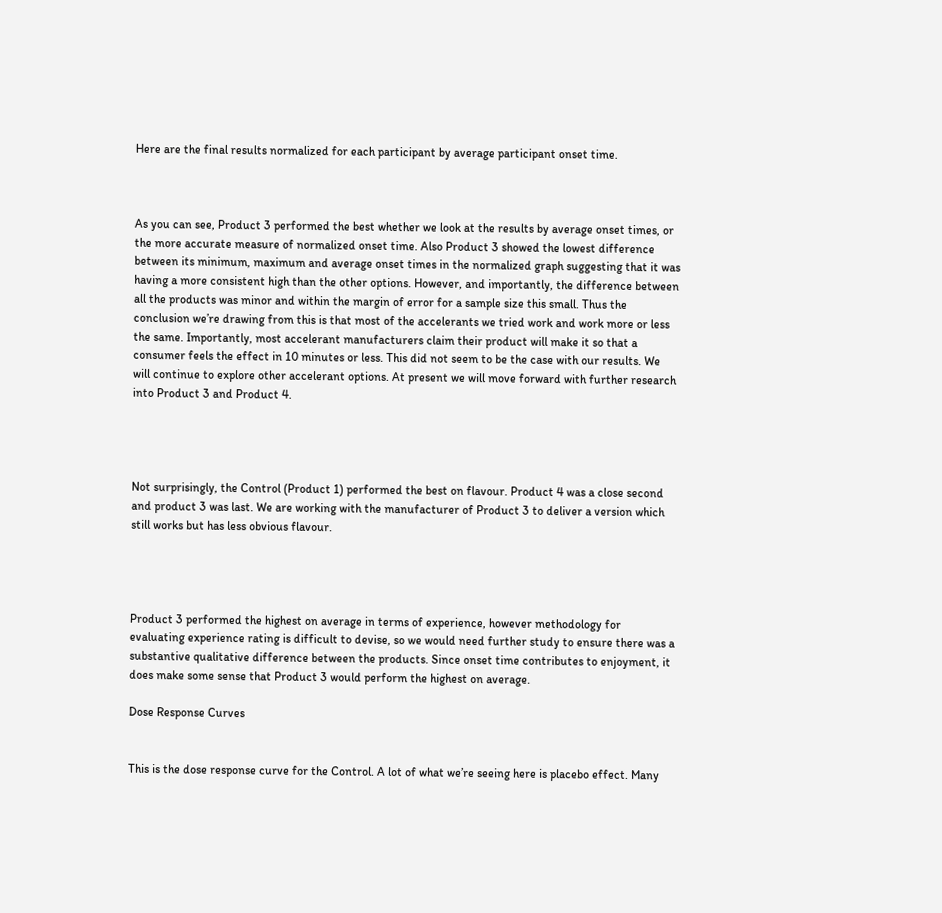Here are the final results normalized for each participant by average participant onset time.



As you can see, Product 3 performed the best whether we look at the results by average onset times, or the more accurate measure of normalized onset time. Also Product 3 showed the lowest difference between its minimum, maximum and average onset times in the normalized graph suggesting that it was having a more consistent high than the other options. However, and importantly, the difference between all the products was minor and within the margin of error for a sample size this small. Thus the conclusion we’re drawing from this is that most of the accelerants we tried work and work more or less the same. Importantly, most accelerant manufacturers claim their product will make it so that a consumer feels the effect in 10 minutes or less. This did not seem to be the case with our results. We will continue to explore other accelerant options. At present we will move forward with further research into Product 3 and Product 4.




Not surprisingly, the Control (Product 1) performed the best on flavour. Product 4 was a close second and product 3 was last. We are working with the manufacturer of Product 3 to deliver a version which still works but has less obvious flavour.




Product 3 performed the highest on average in terms of experience, however methodology for evaluating experience rating is difficult to devise, so we would need further study to ensure there was a substantive qualitative difference between the products. Since onset time contributes to enjoyment, it does make some sense that Product 3 would perform the highest on average.

Dose Response Curves


This is the dose response curve for the Control. A lot of what we’re seeing here is placebo effect. Many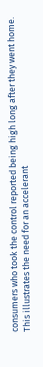consumers who took the control reported being high long after they went home. This illustrates the need for an accelerant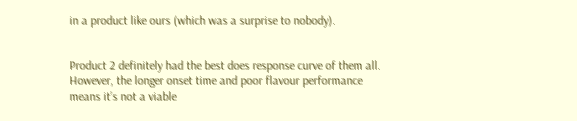in a product like ours (which was a surprise to nobody).


Product 2 definitely had the best does response curve of them all. However, the longer onset time and poor flavour performance means it’s not a viable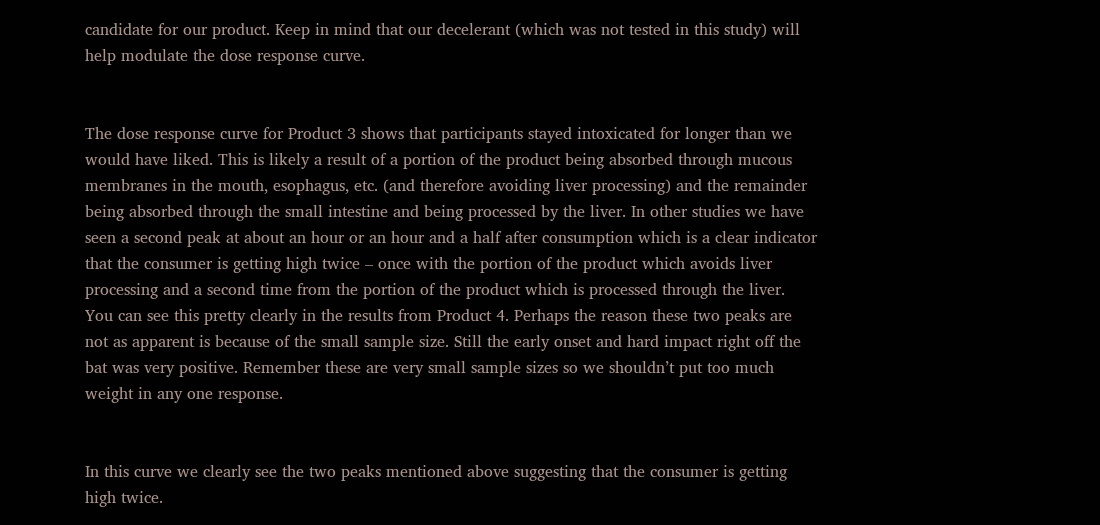candidate for our product. Keep in mind that our decelerant (which was not tested in this study) will help modulate the dose response curve.


The dose response curve for Product 3 shows that participants stayed intoxicated for longer than we would have liked. This is likely a result of a portion of the product being absorbed through mucous membranes in the mouth, esophagus, etc. (and therefore avoiding liver processing) and the remainder being absorbed through the small intestine and being processed by the liver. In other studies we have seen a second peak at about an hour or an hour and a half after consumption which is a clear indicator that the consumer is getting high twice – once with the portion of the product which avoids liver processing and a second time from the portion of the product which is processed through the liver. You can see this pretty clearly in the results from Product 4. Perhaps the reason these two peaks are not as apparent is because of the small sample size. Still the early onset and hard impact right off the bat was very positive. Remember these are very small sample sizes so we shouldn’t put too much weight in any one response.


In this curve we clearly see the two peaks mentioned above suggesting that the consumer is getting high twice.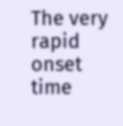The very rapid onset time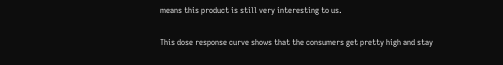means this product is still very interesting to us.


This dose response curve shows that the consumers get pretty high and stay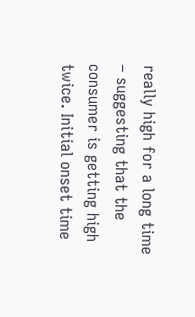really high for a long time – suggesting that the consumer is getting high twice. Initial onset time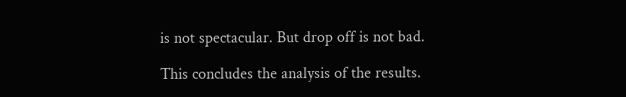is not spectacular. But drop off is not bad.

This concludes the analysis of the results.